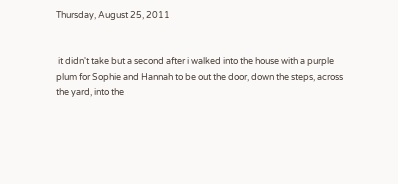Thursday, August 25, 2011


 it didn't take but a second after i walked into the house with a purple plum for Sophie and Hannah to be out the door, down the steps, across the yard, into the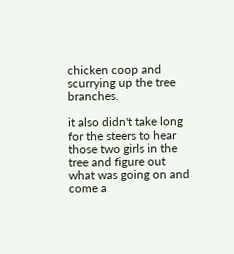chicken coop and scurrying up the tree branches.

it also didn't take long for the steers to hear those two girls in the tree and figure out what was going on and come a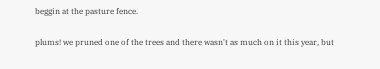beggin at the pasture fence.

plums! we pruned one of the trees and there wasn't as much on it this year, but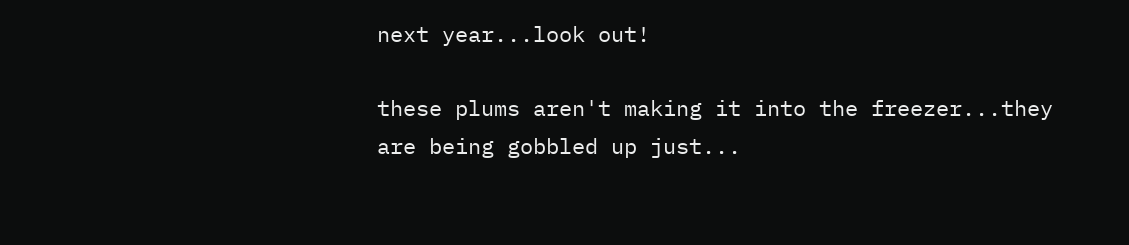next year...look out!

these plums aren't making it into the freezer...they are being gobbled up just...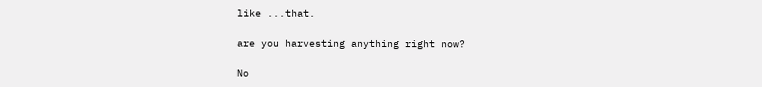like ...that.

are you harvesting anything right now?

No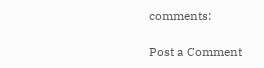comments:

Post a Comment